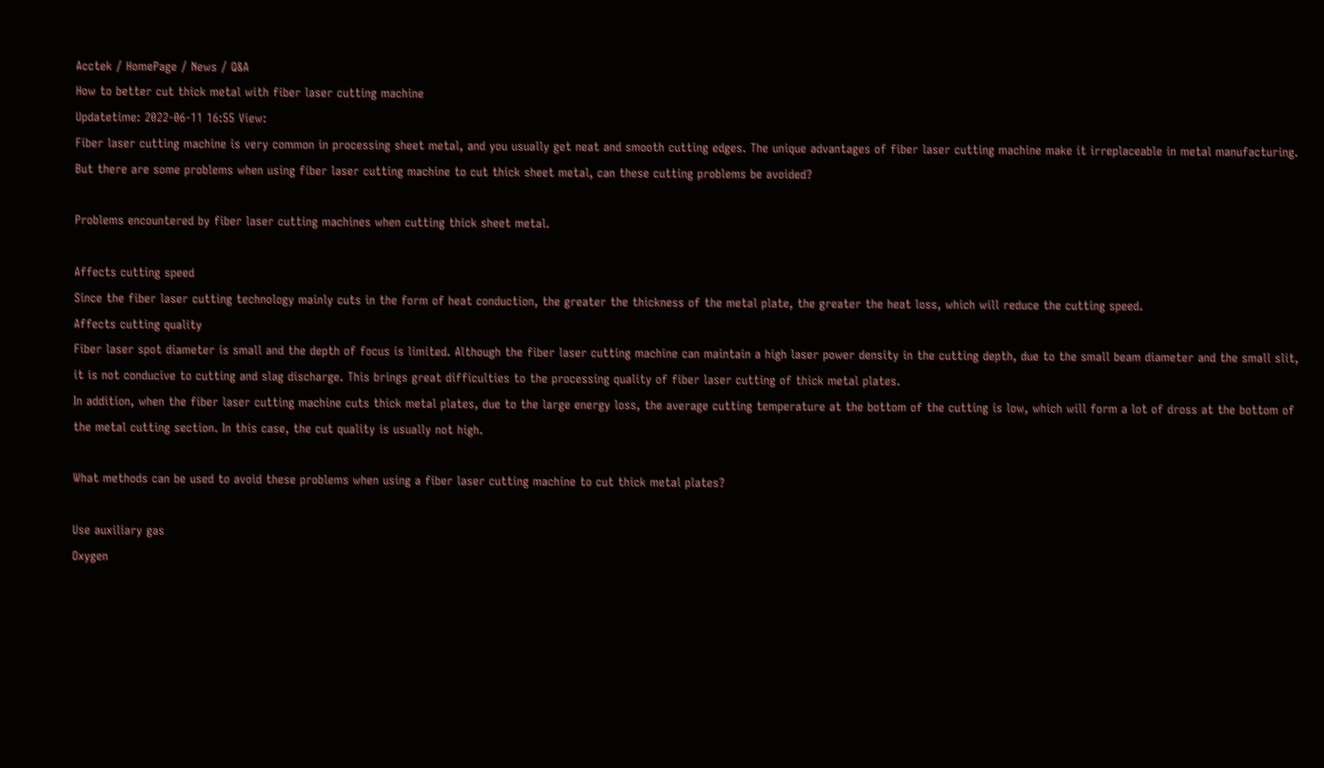Acctek / HomePage / News / Q&A
How to better cut thick metal with fiber laser cutting machine
Updatetime: 2022-06-11 16:55 View:
Fiber laser cutting machine is very common in processing sheet metal, and you usually get neat and smooth cutting edges. The unique advantages of fiber laser cutting machine make it irreplaceable in metal manufacturing. But there are some problems when using fiber laser cutting machine to cut thick sheet metal, can these cutting problems be avoided?

Problems encountered by fiber laser cutting machines when cutting thick sheet metal.

Affects cutting speed
Since the fiber laser cutting technology mainly cuts in the form of heat conduction, the greater the thickness of the metal plate, the greater the heat loss, which will reduce the cutting speed.
Affects cutting quality
Fiber laser spot diameter is small and the depth of focus is limited. Although the fiber laser cutting machine can maintain a high laser power density in the cutting depth, due to the small beam diameter and the small slit, it is not conducive to cutting and slag discharge. This brings great difficulties to the processing quality of fiber laser cutting of thick metal plates.
In addition, when the fiber laser cutting machine cuts thick metal plates, due to the large energy loss, the average cutting temperature at the bottom of the cutting is low, which will form a lot of dross at the bottom of the metal cutting section. In this case, the cut quality is usually not high.

What methods can be used to avoid these problems when using a fiber laser cutting machine to cut thick metal plates?

Use auxiliary gas
Oxygen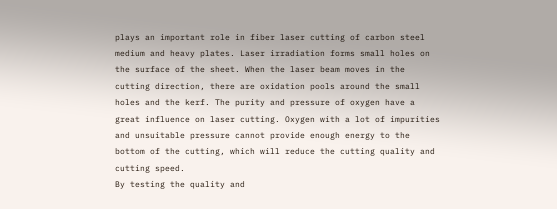plays an important role in fiber laser cutting of carbon steel medium and heavy plates. Laser irradiation forms small holes on the surface of the sheet. When the laser beam moves in the cutting direction, there are oxidation pools around the small holes and the kerf. The purity and pressure of oxygen have a great influence on laser cutting. Oxygen with a lot of impurities and unsuitable pressure cannot provide enough energy to the bottom of the cutting, which will reduce the cutting quality and cutting speed.
By testing the quality and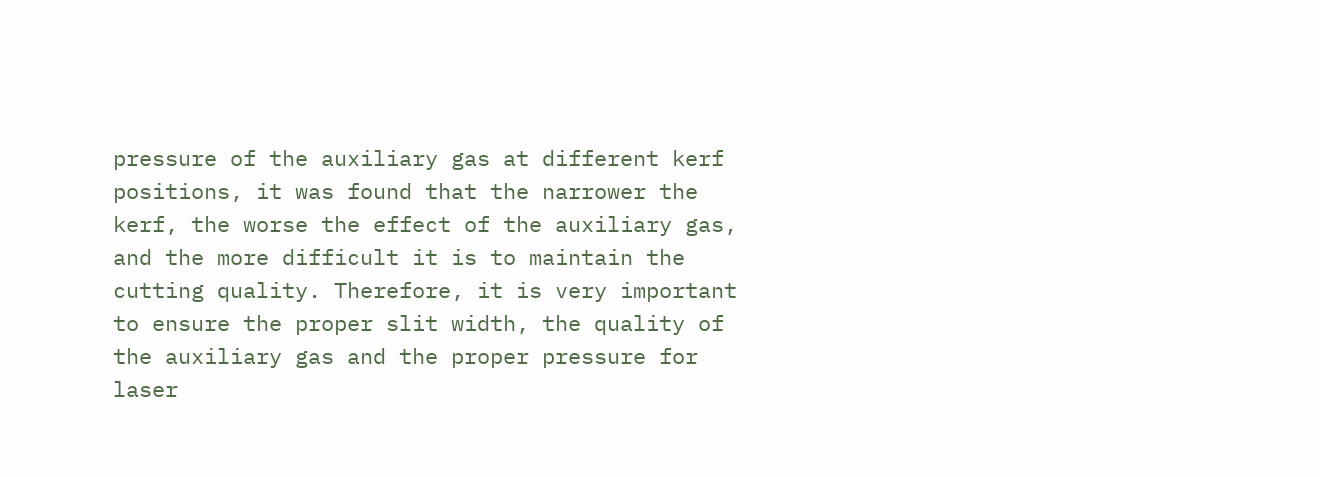pressure of the auxiliary gas at different kerf positions, it was found that the narrower the kerf, the worse the effect of the auxiliary gas, and the more difficult it is to maintain the cutting quality. Therefore, it is very important to ensure the proper slit width, the quality of the auxiliary gas and the proper pressure for laser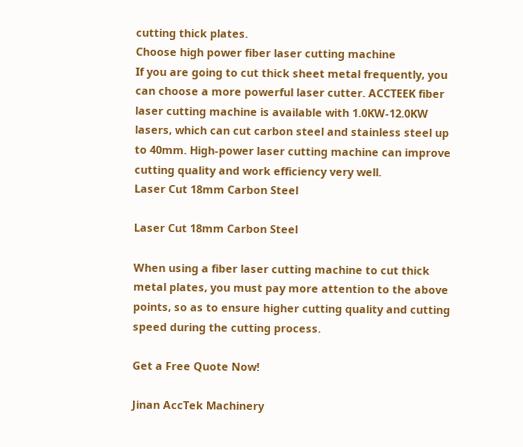cutting thick plates.
Choose high power fiber laser cutting machine
If you are going to cut thick sheet metal frequently, you can choose a more powerful laser cutter. ACCTEEK fiber laser cutting machine is available with 1.0KW-12.0KW lasers, which can cut carbon steel and stainless steel up to 40mm. High-power laser cutting machine can improve cutting quality and work efficiency very well.
Laser Cut 18mm Carbon Steel

Laser Cut 18mm Carbon Steel

When using a fiber laser cutting machine to cut thick metal plates, you must pay more attention to the above points, so as to ensure higher cutting quality and cutting speed during the cutting process.

Get a Free Quote Now!

Jinan AccTek Machinery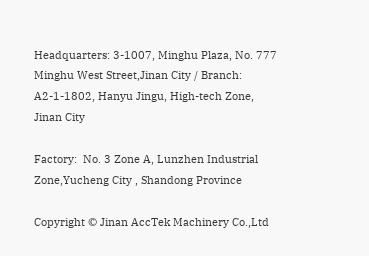Headquarters: 3-1007, Minghu Plaza, No. 777 Minghu West Street,Jinan City / Branch:  A2-1-1802, Hanyu Jingu, High-tech Zone, Jinan City

Factory:  No. 3 Zone A, Lunzhen Industrial Zone,Yucheng City , Shandong Province

Copyright © Jinan AccTek Machinery Co.,Ltd